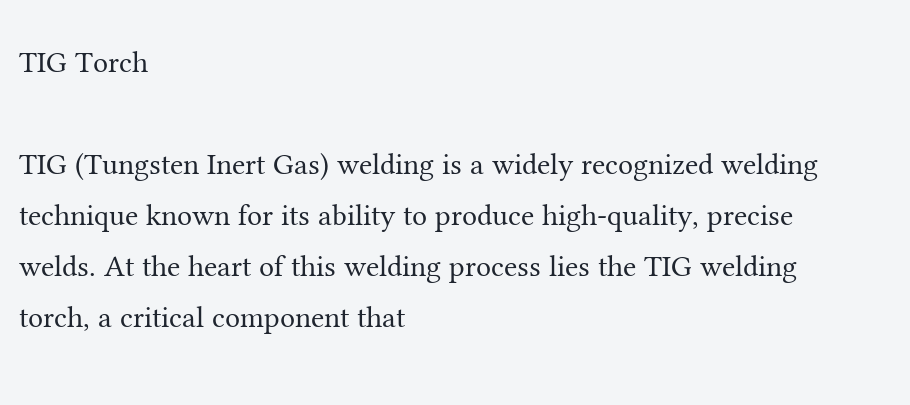TIG Torch

TIG (Tungsten Inert Gas) welding is a widely recognized welding technique known for its ability to produce high-quality, precise welds. At the heart of this welding process lies the TIG welding torch, a critical component that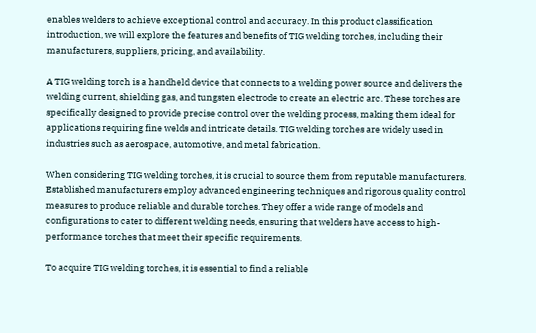enables welders to achieve exceptional control and accuracy. In this product classification introduction, we will explore the features and benefits of TIG welding torches, including their manufacturers, suppliers, pricing, and availability.

A TIG welding torch is a handheld device that connects to a welding power source and delivers the welding current, shielding gas, and tungsten electrode to create an electric arc. These torches are specifically designed to provide precise control over the welding process, making them ideal for applications requiring fine welds and intricate details. TIG welding torches are widely used in industries such as aerospace, automotive, and metal fabrication.

When considering TIG welding torches, it is crucial to source them from reputable manufacturers. Established manufacturers employ advanced engineering techniques and rigorous quality control measures to produce reliable and durable torches. They offer a wide range of models and configurations to cater to different welding needs, ensuring that welders have access to high-performance torches that meet their specific requirements.

To acquire TIG welding torches, it is essential to find a reliable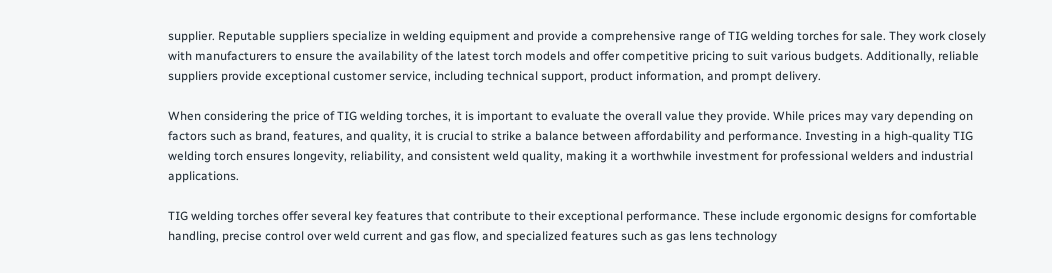supplier. Reputable suppliers specialize in welding equipment and provide a comprehensive range of TIG welding torches for sale. They work closely with manufacturers to ensure the availability of the latest torch models and offer competitive pricing to suit various budgets. Additionally, reliable suppliers provide exceptional customer service, including technical support, product information, and prompt delivery.

When considering the price of TIG welding torches, it is important to evaluate the overall value they provide. While prices may vary depending on factors such as brand, features, and quality, it is crucial to strike a balance between affordability and performance. Investing in a high-quality TIG welding torch ensures longevity, reliability, and consistent weld quality, making it a worthwhile investment for professional welders and industrial applications.

TIG welding torches offer several key features that contribute to their exceptional performance. These include ergonomic designs for comfortable handling, precise control over weld current and gas flow, and specialized features such as gas lens technology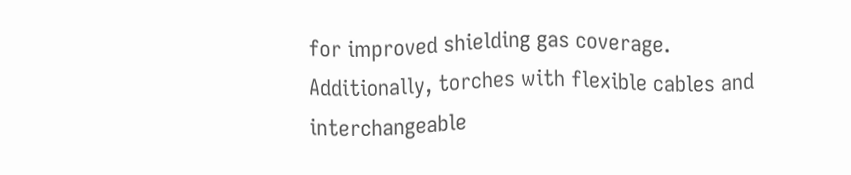for improved shielding gas coverage. Additionally, torches with flexible cables and interchangeable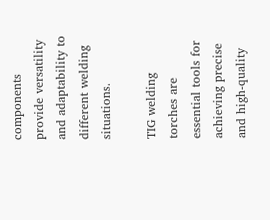components provide versatility and adaptability to different welding situations.

TIG welding torches are essential tools for achieving precise and high-quality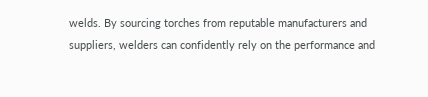welds. By sourcing torches from reputable manufacturers and suppliers, welders can confidently rely on the performance and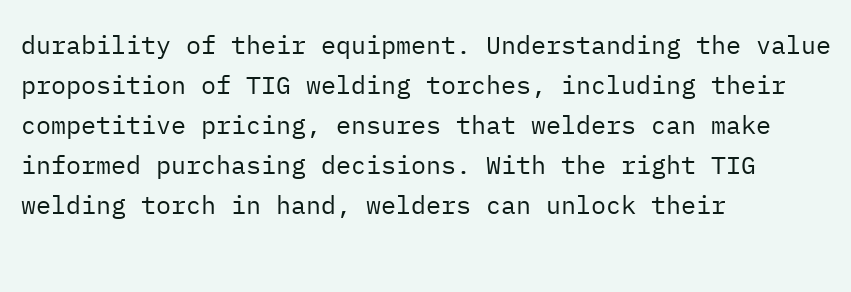durability of their equipment. Understanding the value proposition of TIG welding torches, including their competitive pricing, ensures that welders can make informed purchasing decisions. With the right TIG welding torch in hand, welders can unlock their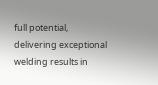full potential, delivering exceptional welding results in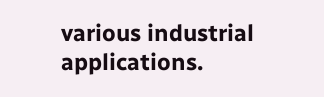various industrial applications.